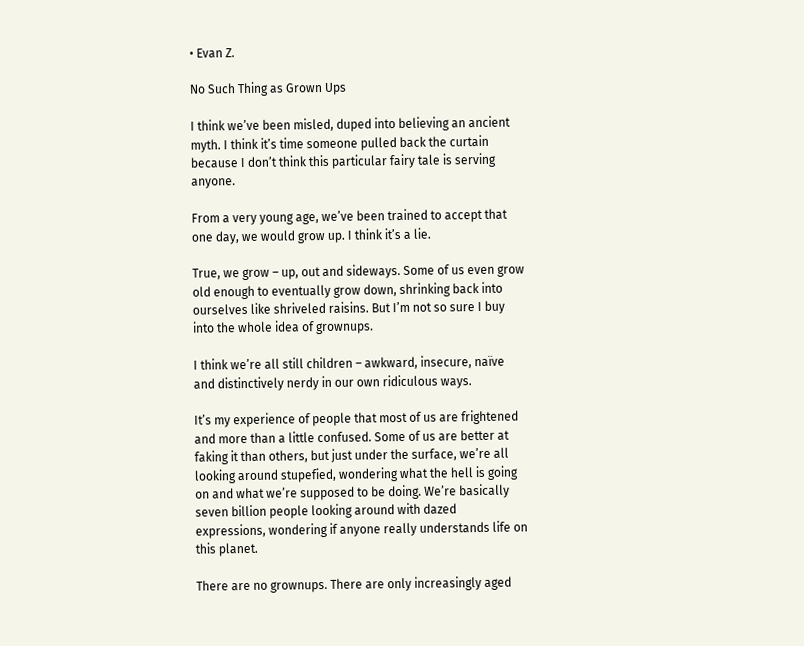• Evan Z.

No Such Thing as Grown Ups

I think we’ve been misled, duped into believing an ancient myth. I think it’s time someone pulled back the curtain because I don’t think this particular fairy tale is serving anyone.

From a very young age, we’ve been trained to accept that one day, we would grow up. I think it’s a lie.

True, we grow – up, out and sideways. Some of us even grow old enough to eventually grow down, shrinking back into ourselves like shriveled raisins. But I’m not so sure I buy into the whole idea of grownups.

I think we’re all still children – awkward, insecure, naïve and distinctively nerdy in our own ridiculous ways.

It’s my experience of people that most of us are frightened and more than a little confused. Some of us are better at faking it than others, but just under the surface, we’re all looking around stupefied, wondering what the hell is going on and what we’re supposed to be doing. We’re basically seven billion people looking around with dazed expressions, wondering if anyone really understands life on this planet.

There are no grownups. There are only increasingly aged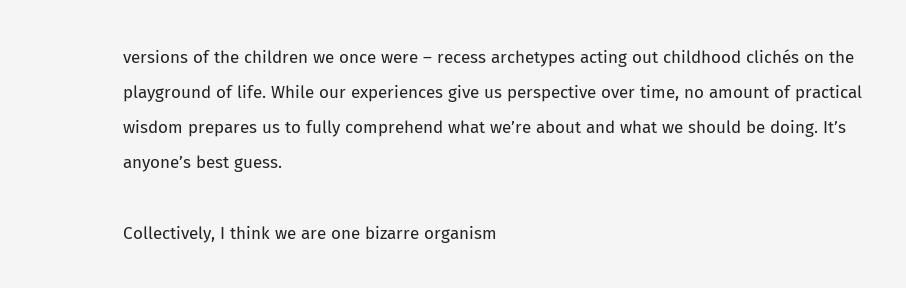versions of the children we once were – recess archetypes acting out childhood clichés on the playground of life. While our experiences give us perspective over time, no amount of practical wisdom prepares us to fully comprehend what we’re about and what we should be doing. It’s anyone’s best guess.

Collectively, I think we are one bizarre organism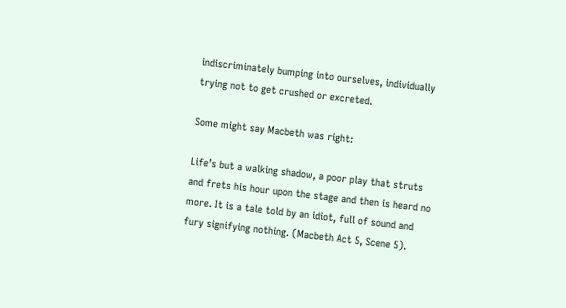indiscriminately bumping into ourselves, individually trying not to get crushed or excreted.

Some might say Macbeth was right:

Life’s but a walking shadow, a poor play that struts and frets his hour upon the stage and then is heard no more. It is a tale told by an idiot, full of sound and fury signifying nothing. (Macbeth Act 5, Scene 5).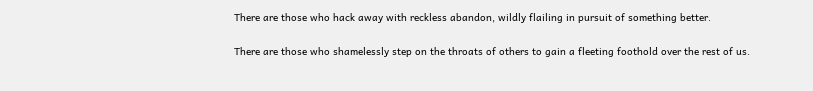There are those who hack away with reckless abandon, wildly flailing in pursuit of something better.

There are those who shamelessly step on the throats of others to gain a fleeting foothold over the rest of us.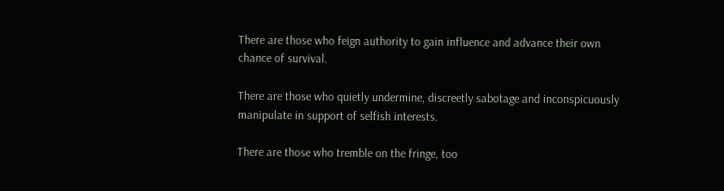There are those who feign authority to gain influence and advance their own chance of survival.

There are those who quietly undermine, discreetly sabotage and inconspicuously manipulate in support of selfish interests.

There are those who tremble on the fringe, too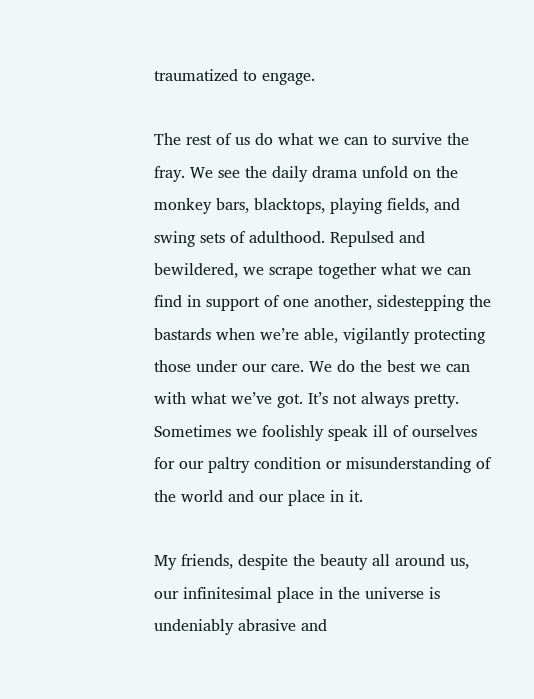traumatized to engage.

The rest of us do what we can to survive the fray. We see the daily drama unfold on the monkey bars, blacktops, playing fields, and swing sets of adulthood. Repulsed and bewildered, we scrape together what we can find in support of one another, sidestepping the bastards when we’re able, vigilantly protecting those under our care. We do the best we can with what we’ve got. It’s not always pretty. Sometimes we foolishly speak ill of ourselves for our paltry condition or misunderstanding of the world and our place in it.

My friends, despite the beauty all around us, our infinitesimal place in the universe is undeniably abrasive and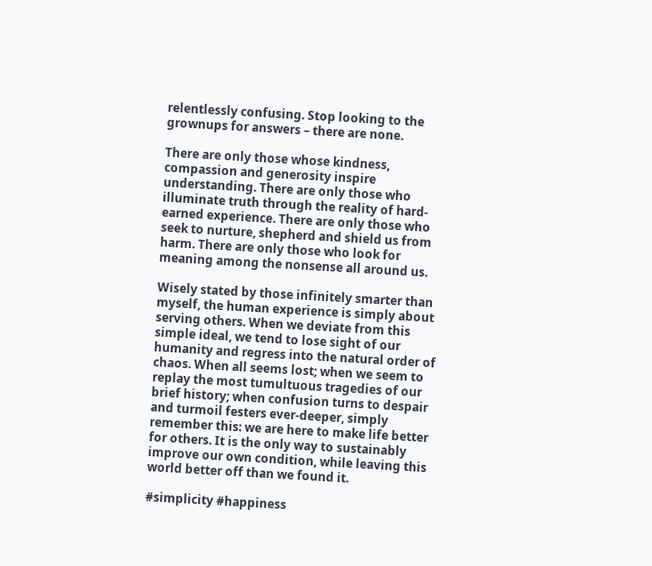relentlessly confusing. Stop looking to the grownups for answers – there are none.

There are only those whose kindness, compassion and generosity inspire understanding. There are only those who illuminate truth through the reality of hard-earned experience. There are only those who seek to nurture, shepherd and shield us from harm. There are only those who look for meaning among the nonsense all around us.

Wisely stated by those infinitely smarter than myself, the human experience is simply about serving others. When we deviate from this simple ideal, we tend to lose sight of our humanity and regress into the natural order of chaos. When all seems lost; when we seem to replay the most tumultuous tragedies of our brief history; when confusion turns to despair and turmoil festers ever-deeper, simply remember this: we are here to make life better for others. It is the only way to sustainably improve our own condition, while leaving this world better off than we found it.

#simplicity #happiness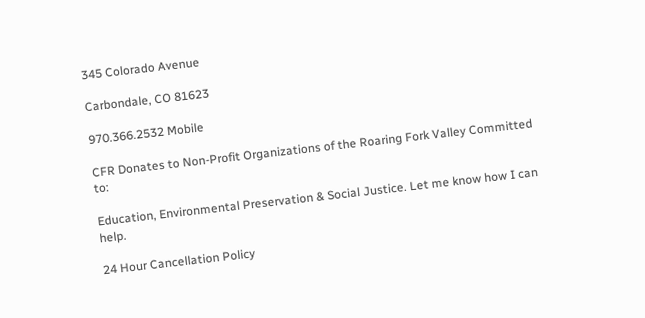345 Colorado Avenue

Carbondale, CO 81623

970.366.2532 Mobile

CFR Donates to Non-Profit Organizations of the Roaring Fork Valley Committed to:

Education, Environmental Preservation & Social Justice. Let me know how I can help.

24 Hour Cancellation Policy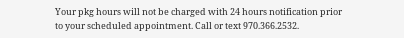Your pkg hours will not be charged with 24 hours notification prior to your scheduled appointment. Call or text 970.366.2532.